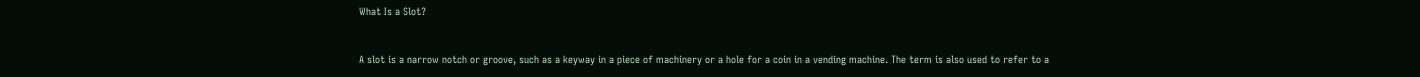What Is a Slot?


A slot is a narrow notch or groove, such as a keyway in a piece of machinery or a hole for a coin in a vending machine. The term is also used to refer to a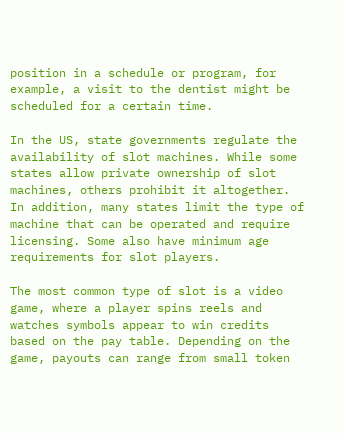position in a schedule or program, for example, a visit to the dentist might be scheduled for a certain time.

In the US, state governments regulate the availability of slot machines. While some states allow private ownership of slot machines, others prohibit it altogether. In addition, many states limit the type of machine that can be operated and require licensing. Some also have minimum age requirements for slot players.

The most common type of slot is a video game, where a player spins reels and watches symbols appear to win credits based on the pay table. Depending on the game, payouts can range from small token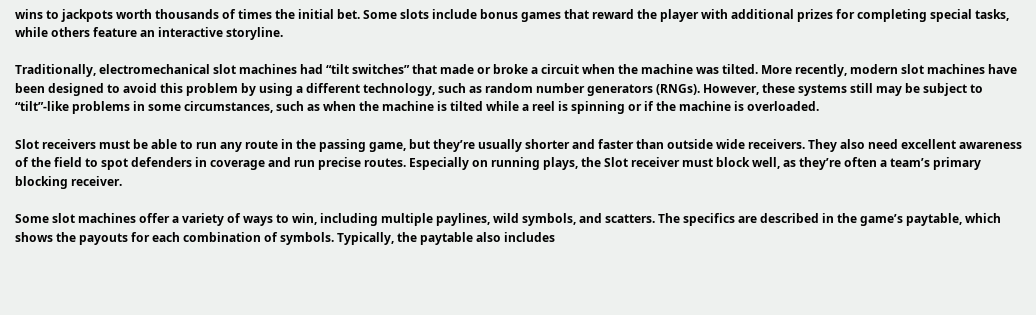wins to jackpots worth thousands of times the initial bet. Some slots include bonus games that reward the player with additional prizes for completing special tasks, while others feature an interactive storyline.

Traditionally, electromechanical slot machines had “tilt switches” that made or broke a circuit when the machine was tilted. More recently, modern slot machines have been designed to avoid this problem by using a different technology, such as random number generators (RNGs). However, these systems still may be subject to “tilt”-like problems in some circumstances, such as when the machine is tilted while a reel is spinning or if the machine is overloaded.

Slot receivers must be able to run any route in the passing game, but they’re usually shorter and faster than outside wide receivers. They also need excellent awareness of the field to spot defenders in coverage and run precise routes. Especially on running plays, the Slot receiver must block well, as they’re often a team’s primary blocking receiver.

Some slot machines offer a variety of ways to win, including multiple paylines, wild symbols, and scatters. The specifics are described in the game’s paytable, which shows the payouts for each combination of symbols. Typically, the paytable also includes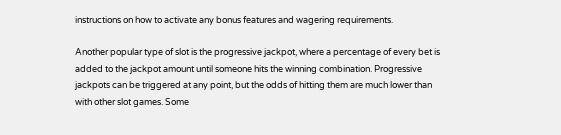instructions on how to activate any bonus features and wagering requirements.

Another popular type of slot is the progressive jackpot, where a percentage of every bet is added to the jackpot amount until someone hits the winning combination. Progressive jackpots can be triggered at any point, but the odds of hitting them are much lower than with other slot games. Some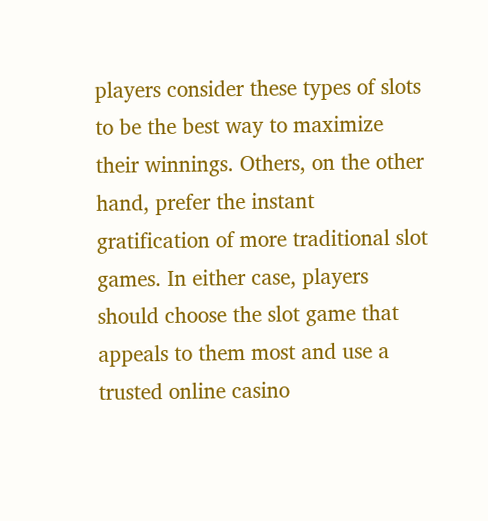players consider these types of slots to be the best way to maximize their winnings. Others, on the other hand, prefer the instant gratification of more traditional slot games. In either case, players should choose the slot game that appeals to them most and use a trusted online casino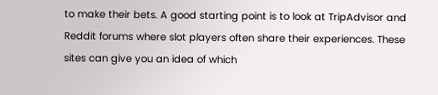to make their bets. A good starting point is to look at TripAdvisor and Reddit forums where slot players often share their experiences. These sites can give you an idea of which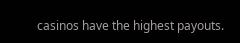casinos have the highest payouts.